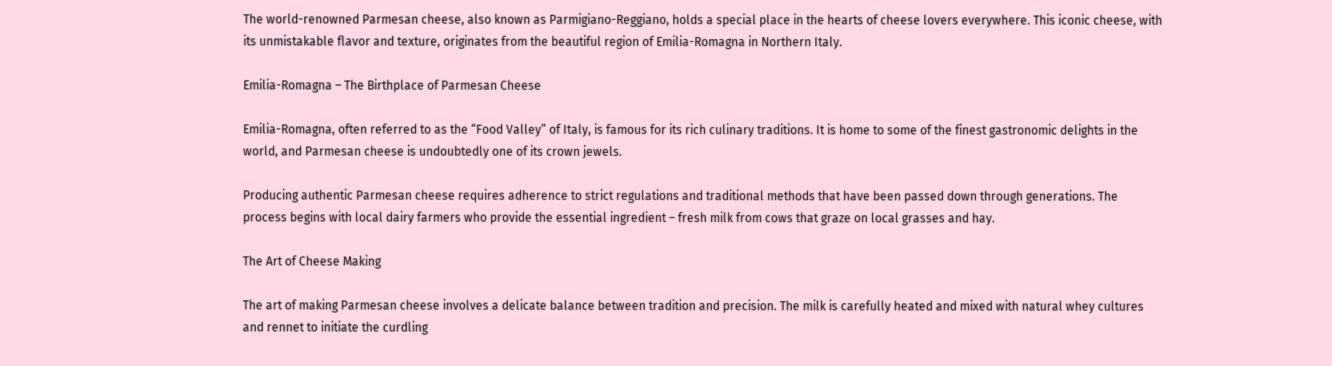The world-renowned Parmesan cheese, also known as Parmigiano-Reggiano, holds a special place in the hearts of cheese lovers everywhere. This iconic cheese, with its unmistakable flavor and texture, originates from the beautiful region of Emilia-Romagna in Northern Italy.

Emilia-Romagna – The Birthplace of Parmesan Cheese

Emilia-Romagna, often referred to as the “Food Valley” of Italy, is famous for its rich culinary traditions. It is home to some of the finest gastronomic delights in the world, and Parmesan cheese is undoubtedly one of its crown jewels.

Producing authentic Parmesan cheese requires adherence to strict regulations and traditional methods that have been passed down through generations. The process begins with local dairy farmers who provide the essential ingredient – fresh milk from cows that graze on local grasses and hay.

The Art of Cheese Making

The art of making Parmesan cheese involves a delicate balance between tradition and precision. The milk is carefully heated and mixed with natural whey cultures and rennet to initiate the curdling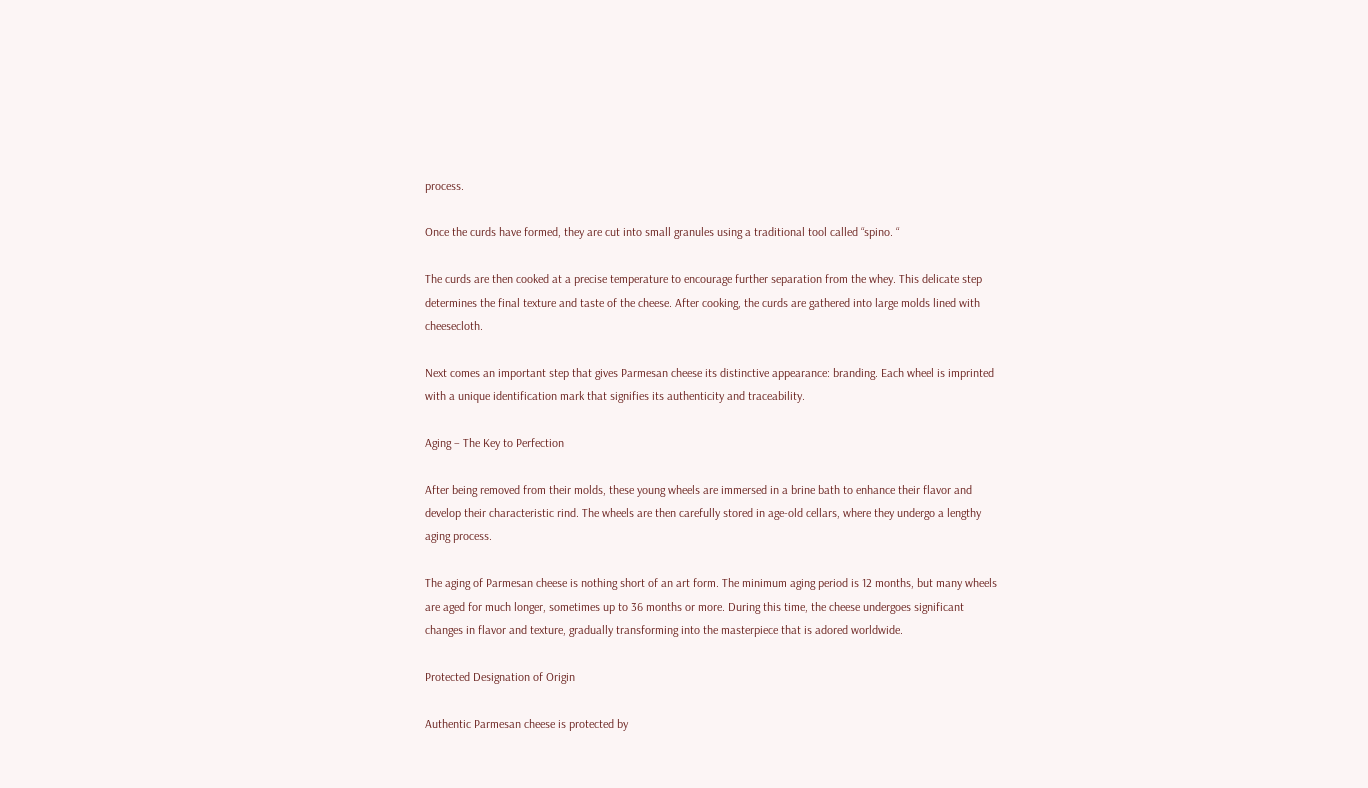process.

Once the curds have formed, they are cut into small granules using a traditional tool called “spino. “

The curds are then cooked at a precise temperature to encourage further separation from the whey. This delicate step determines the final texture and taste of the cheese. After cooking, the curds are gathered into large molds lined with cheesecloth.

Next comes an important step that gives Parmesan cheese its distinctive appearance: branding. Each wheel is imprinted with a unique identification mark that signifies its authenticity and traceability.

Aging – The Key to Perfection

After being removed from their molds, these young wheels are immersed in a brine bath to enhance their flavor and develop their characteristic rind. The wheels are then carefully stored in age-old cellars, where they undergo a lengthy aging process.

The aging of Parmesan cheese is nothing short of an art form. The minimum aging period is 12 months, but many wheels are aged for much longer, sometimes up to 36 months or more. During this time, the cheese undergoes significant changes in flavor and texture, gradually transforming into the masterpiece that is adored worldwide.

Protected Designation of Origin

Authentic Parmesan cheese is protected by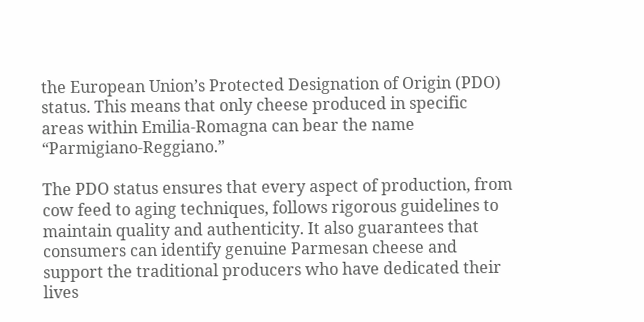the European Union’s Protected Designation of Origin (PDO) status. This means that only cheese produced in specific areas within Emilia-Romagna can bear the name “Parmigiano-Reggiano.”

The PDO status ensures that every aspect of production, from cow feed to aging techniques, follows rigorous guidelines to maintain quality and authenticity. It also guarantees that consumers can identify genuine Parmesan cheese and support the traditional producers who have dedicated their lives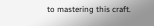to mastering this craft.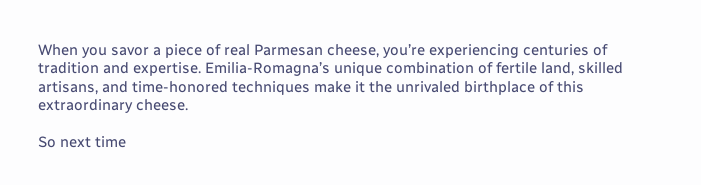When you savor a piece of real Parmesan cheese, you’re experiencing centuries of tradition and expertise. Emilia-Romagna’s unique combination of fertile land, skilled artisans, and time-honored techniques make it the unrivaled birthplace of this extraordinary cheese.

So next time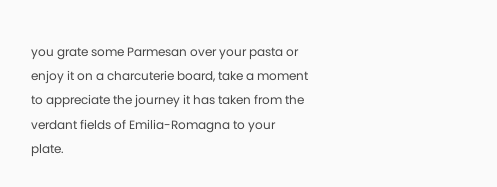you grate some Parmesan over your pasta or enjoy it on a charcuterie board, take a moment to appreciate the journey it has taken from the verdant fields of Emilia-Romagna to your plate.